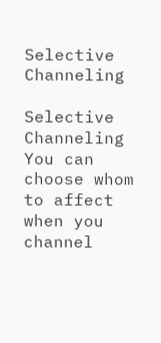Selective Channeling

Selective Channeling
You can choose whom to affect when you channel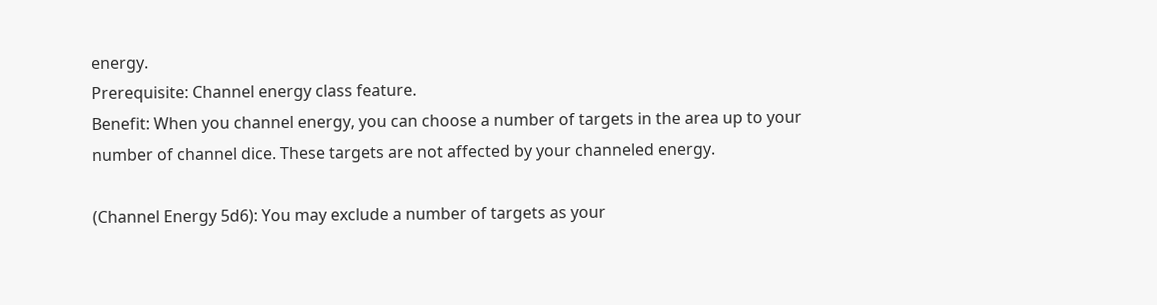energy.
Prerequisite: Channel energy class feature.
Benefit: When you channel energy, you can choose a number of targets in the area up to your number of channel dice. These targets are not affected by your channeled energy.

(Channel Energy 5d6): You may exclude a number of targets as your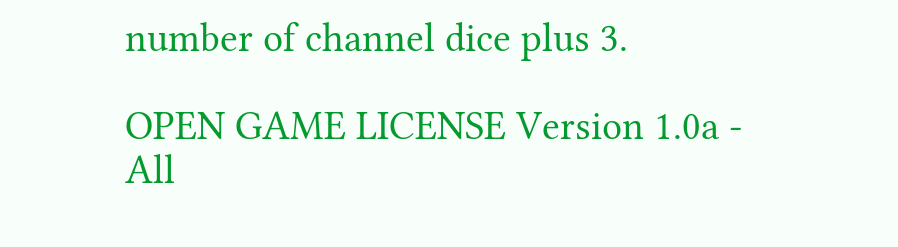number of channel dice plus 3.

OPEN GAME LICENSE Version 1.0a - All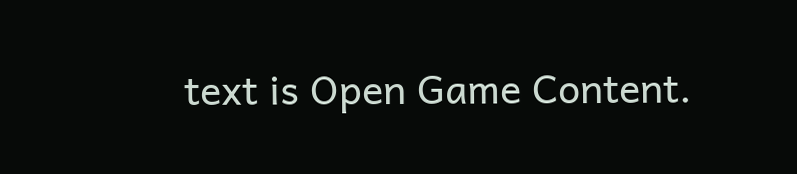text is Open Game Content.